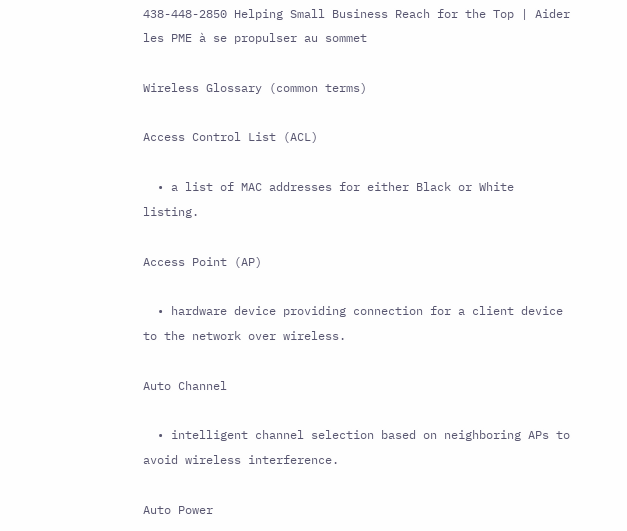438-448-2850 Helping Small Business Reach for the Top | Aider les PME à se propulser au sommet

Wireless Glossary (common terms)

Access Control List (ACL)

  • a list of MAC addresses for either Black or White listing.

Access Point (AP)

  • hardware device providing connection for a client device to the network over wireless.

Auto Channel

  • intelligent channel selection based on neighboring APs to avoid wireless interference.

Auto Power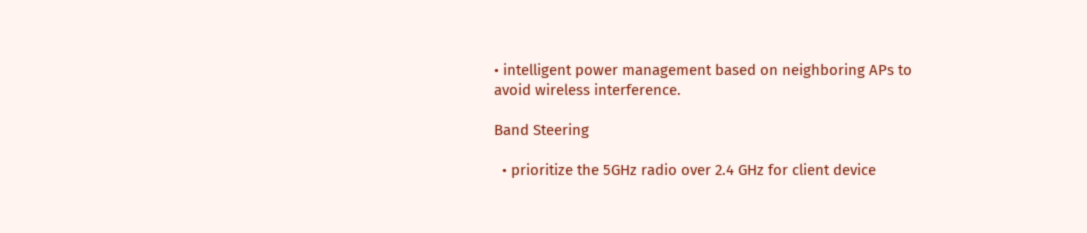• intelligent power management based on neighboring APs to avoid wireless interference.

Band Steering

  • prioritize the 5GHz radio over 2.4 GHz for client device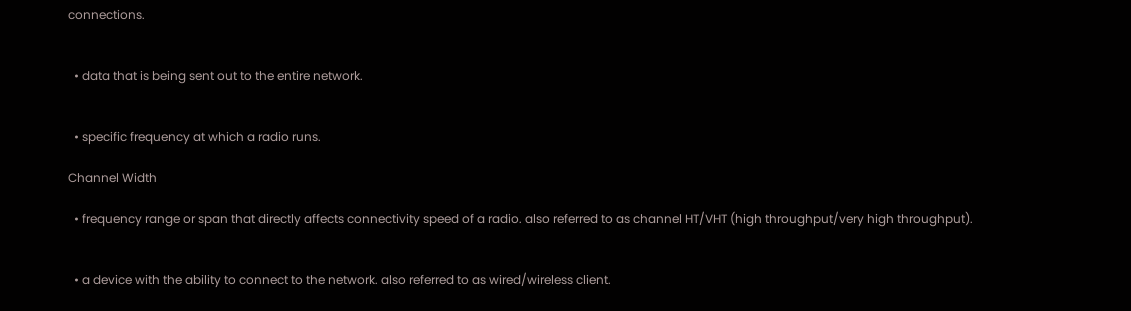connections.


  • data that is being sent out to the entire network.


  • specific frequency at which a radio runs.

Channel Width

  • frequency range or span that directly affects connectivity speed of a radio. also referred to as channel HT/VHT (high throughput/very high throughput).


  • a device with the ability to connect to the network. also referred to as wired/wireless client.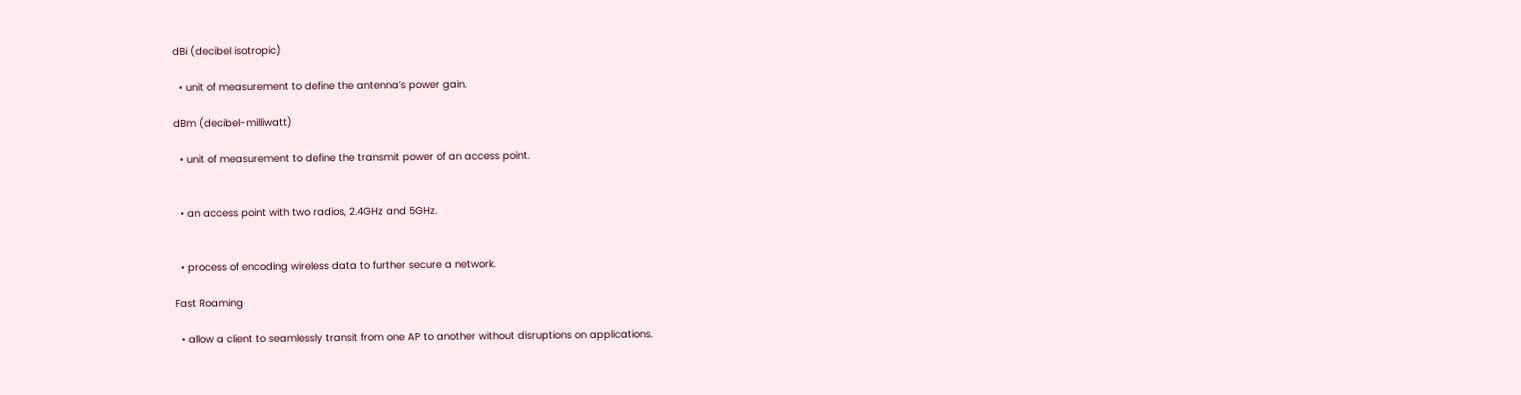dBi (decibel isotropic)

  • unit of measurement to define the antenna’s power gain.

dBm (decibel-milliwatt)

  • unit of measurement to define the transmit power of an access point.


  • an access point with two radios, 2.4GHz and 5GHz.


  • process of encoding wireless data to further secure a network.

Fast Roaming

  • allow a client to seamlessly transit from one AP to another without disruptions on applications.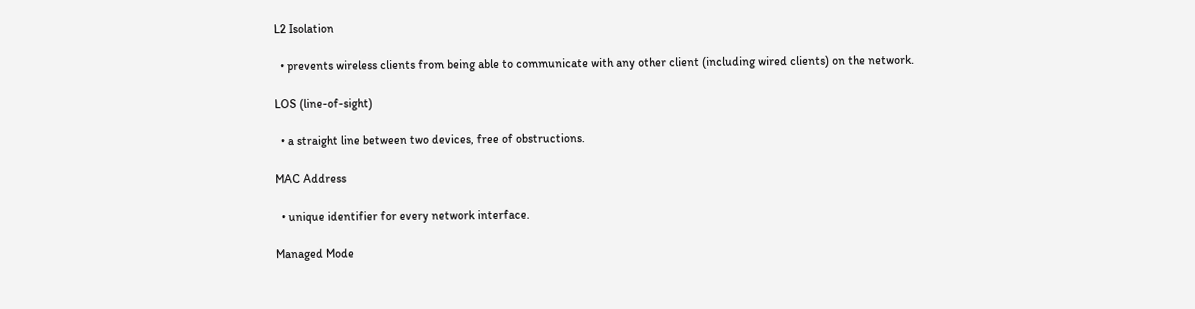L2 Isolation

  • prevents wireless clients from being able to communicate with any other client (including wired clients) on the network.

LOS (line-of-sight)

  • a straight line between two devices, free of obstructions.

MAC Address

  • unique identifier for every network interface.

Managed Mode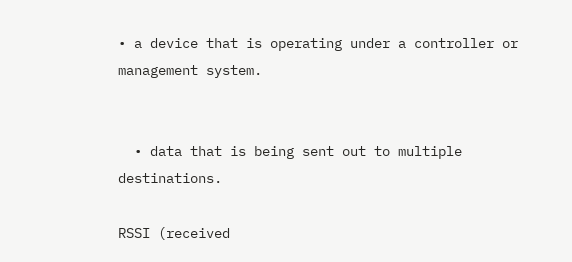• a device that is operating under a controller or management system.


  • data that is being sent out to multiple destinations.

RSSI (received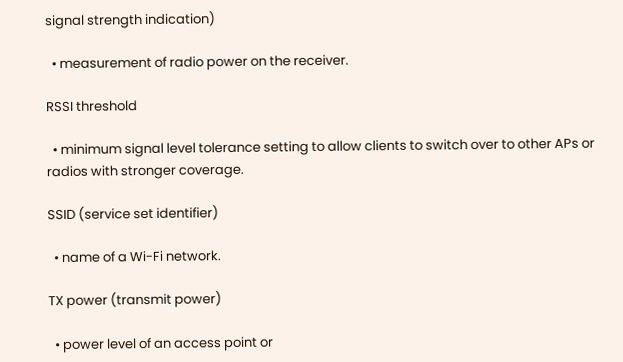signal strength indication)

  • measurement of radio power on the receiver.

RSSI threshold

  • minimum signal level tolerance setting to allow clients to switch over to other APs or radios with stronger coverage.

SSID (service set identifier)

  • name of a Wi-Fi network.

TX power (transmit power)

  • power level of an access point or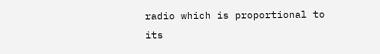radio which is proportional to its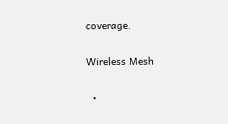coverage.

Wireless Mesh

  •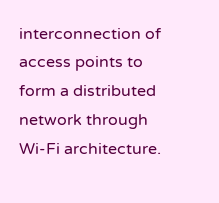interconnection of access points to form a distributed network through Wi-Fi architecture.